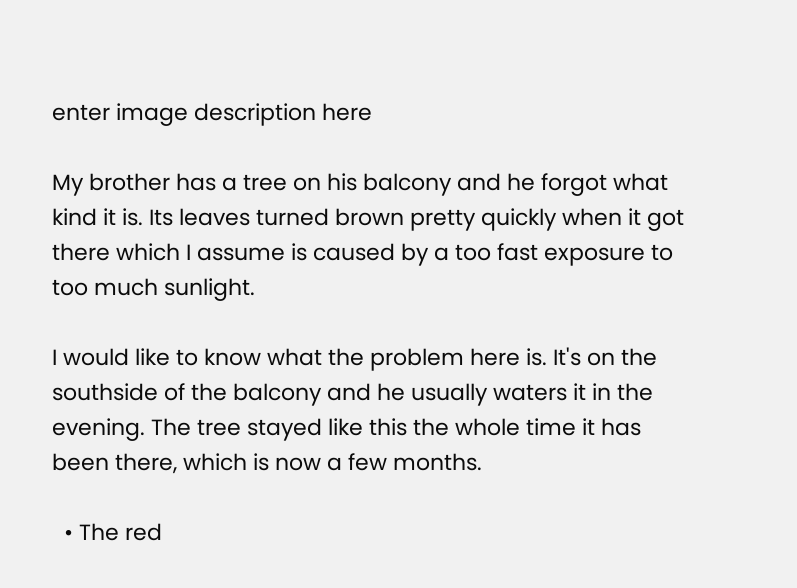enter image description here

My brother has a tree on his balcony and he forgot what kind it is. Its leaves turned brown pretty quickly when it got there which I assume is caused by a too fast exposure to too much sunlight.

I would like to know what the problem here is. It's on the southside of the balcony and he usually waters it in the evening. The tree stayed like this the whole time it has been there, which is now a few months.

  • The red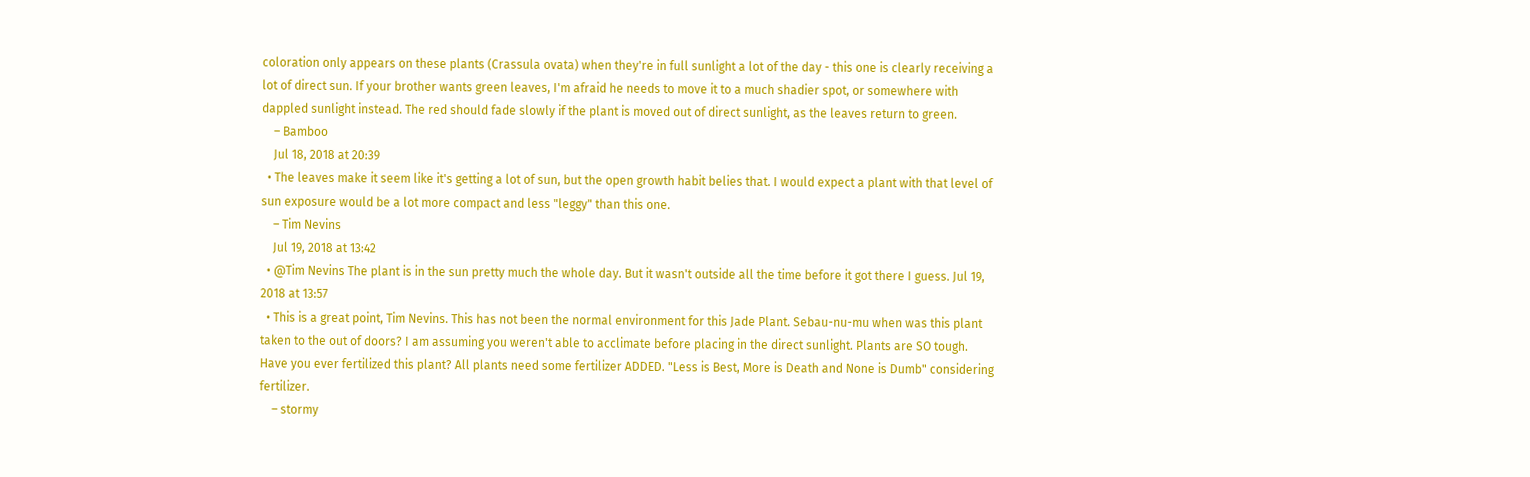coloration only appears on these plants (Crassula ovata) when they're in full sunlight a lot of the day - this one is clearly receiving a lot of direct sun. If your brother wants green leaves, I'm afraid he needs to move it to a much shadier spot, or somewhere with dappled sunlight instead. The red should fade slowly if the plant is moved out of direct sunlight, as the leaves return to green.
    – Bamboo
    Jul 18, 2018 at 20:39
  • The leaves make it seem like it's getting a lot of sun, but the open growth habit belies that. I would expect a plant with that level of sun exposure would be a lot more compact and less "leggy" than this one.
    – Tim Nevins
    Jul 19, 2018 at 13:42
  • @Tim Nevins The plant is in the sun pretty much the whole day. But it wasn't outside all the time before it got there I guess. Jul 19, 2018 at 13:57
  • This is a great point, Tim Nevins. This has not been the normal environment for this Jade Plant. Sebau-nu-mu when was this plant taken to the out of doors? I am assuming you weren't able to acclimate before placing in the direct sunlight. Plants are SO tough. Have you ever fertilized this plant? All plants need some fertilizer ADDED. "Less is Best, More is Death and None is Dumb" considering fertilizer.
    – stormy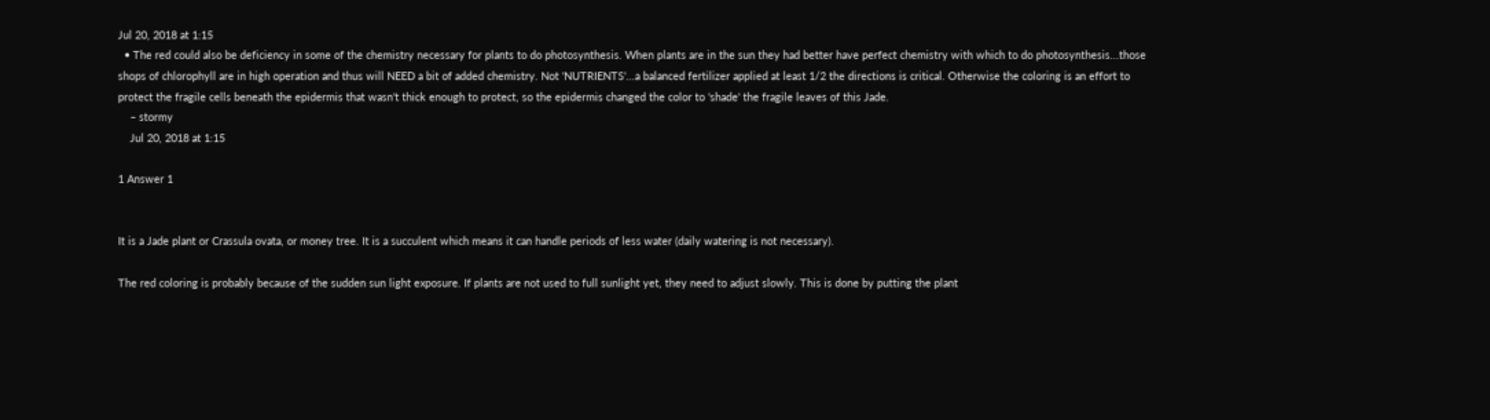Jul 20, 2018 at 1:15
  • The red could also be deficiency in some of the chemistry necessary for plants to do photosynthesis. When plants are in the sun they had better have perfect chemistry with which to do photosynthesis...those shops of chlorophyll are in high operation and thus will NEED a bit of added chemistry. Not 'NUTRIENTS'...a balanced fertilizer applied at least 1/2 the directions is critical. Otherwise the coloring is an effort to protect the fragile cells beneath the epidermis that wasn't thick enough to protect, so the epidermis changed the color to 'shade' the fragile leaves of this Jade.
    – stormy
    Jul 20, 2018 at 1:15

1 Answer 1


It is a Jade plant or Crassula ovata, or money tree. It is a succulent which means it can handle periods of less water (daily watering is not necessary).

The red coloring is probably because of the sudden sun light exposure. If plants are not used to full sunlight yet, they need to adjust slowly. This is done by putting the plant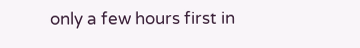only a few hours first in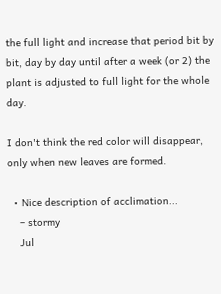the full light and increase that period bit by bit, day by day until after a week (or 2) the plant is adjusted to full light for the whole day.

I don't think the red color will disappear, only when new leaves are formed.

  • Nice description of acclimation...
    – stormy
    Jul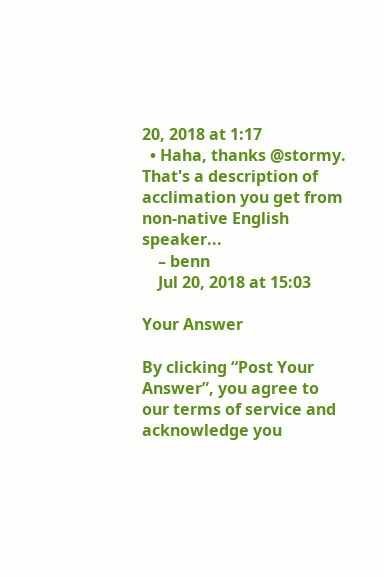20, 2018 at 1:17
  • Haha, thanks @stormy. That's a description of acclimation you get from non-native English speaker...
    – benn
    Jul 20, 2018 at 15:03

Your Answer

By clicking “Post Your Answer”, you agree to our terms of service and acknowledge you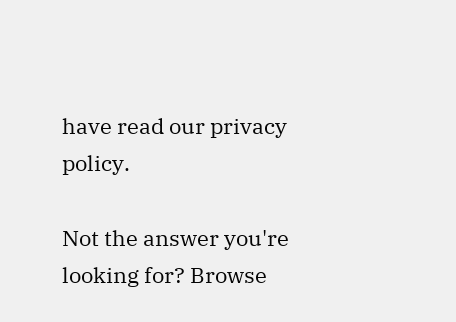have read our privacy policy.

Not the answer you're looking for? Browse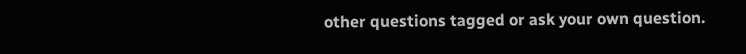other questions tagged or ask your own question.